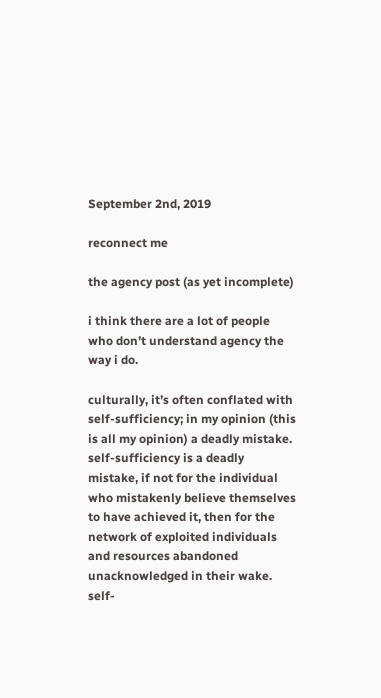September 2nd, 2019

reconnect me

the agency post (as yet incomplete)

i think there are a lot of people who don’t understand agency the way i do.

culturally, it’s often conflated with self-sufficiency; in my opinion (this is all my opinion) a deadly mistake. self-sufficiency is a deadly mistake, if not for the individual who mistakenly believe themselves to have achieved it, then for the network of exploited individuals and resources abandoned unacknowledged in their wake. self-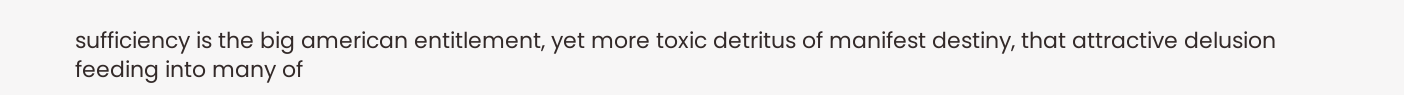sufficiency is the big american entitlement, yet more toxic detritus of manifest destiny, that attractive delusion feeding into many of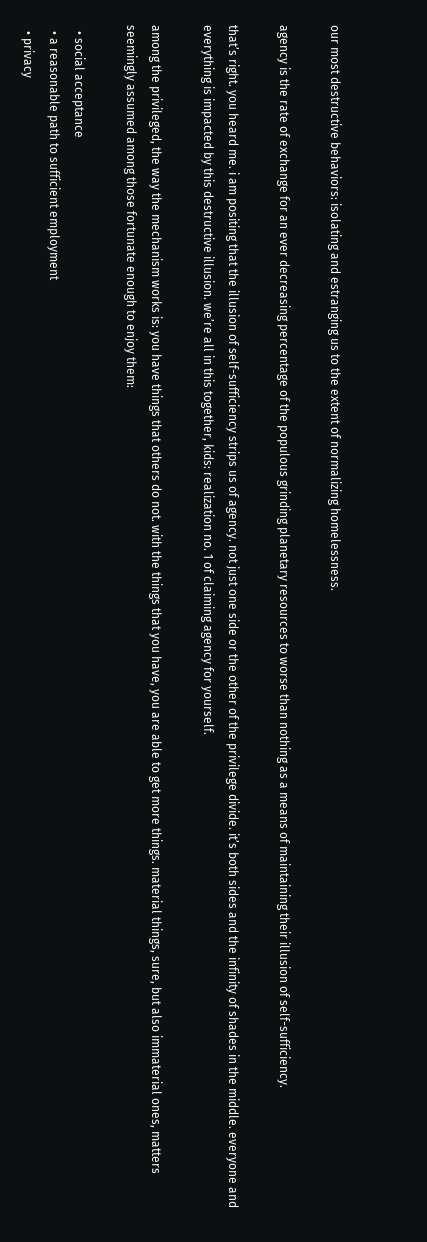our most destructive behaviors: isolating and estranging us to the extent of normalizing homelessness.

agency is the rate of exchange for an ever decreasing percentage of the populous grinding planetary resources to worse than nothing as a means of maintaining their illusion of self-sufficiency.

that’s right. you heard me. i am positing that the illusion of self-sufficiency strips us of agency. not just one side or the other of the privilege divide. it’s both sides and the infinity of shades in the middle. everyone and everything is impacted by this destructive illusion. we’re all in this together, kids: realization no. 1 of claiming agency for yourself.

among the privileged, the way the mechanism works is: you have things that others do not. with the things that you have, you are able to get more things. material things, sure, but also immaterial ones, matters seemingly assumed among those fortunate enough to enjoy them:

  • social acceptance
  • a reasonable path to sufficient employment
  • privacy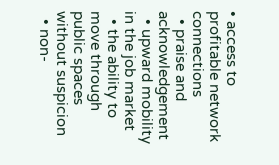• access to profitable network connections
  • praise and acknowledgement
  • upward mobility in the job market
  • the ability to move through public spaces without suspicion
  • non-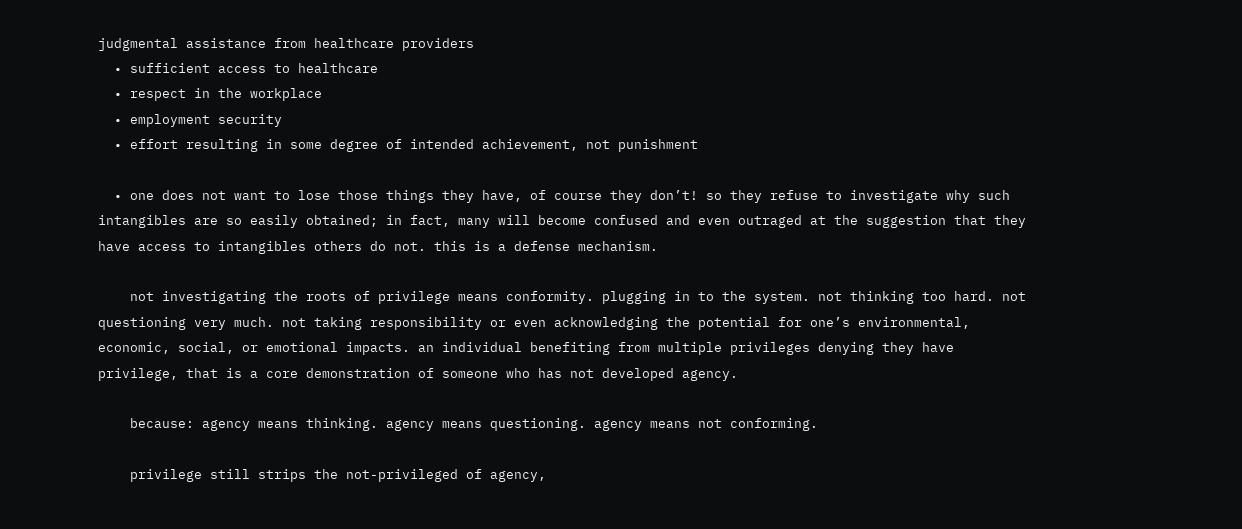judgmental assistance from healthcare providers
  • sufficient access to healthcare
  • respect in the workplace
  • employment security
  • effort resulting in some degree of intended achievement, not punishment

  • one does not want to lose those things they have, of course they don’t! so they refuse to investigate why such intangibles are so easily obtained; in fact, many will become confused and even outraged at the suggestion that they have access to intangibles others do not. this is a defense mechanism.

    not investigating the roots of privilege means conformity. plugging in to the system. not thinking too hard. not questioning very much. not taking responsibility or even acknowledging the potential for one’s environmental, economic, social, or emotional impacts. an individual benefiting from multiple privileges denying they have privilege, that is a core demonstration of someone who has not developed agency.

    because: agency means thinking. agency means questioning. agency means not conforming.

    privilege still strips the not-privileged of agency,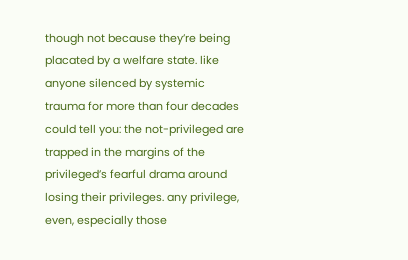though not because they’re being placated by a welfare state. like anyone silenced by systemic trauma for more than four decades could tell you: the not-privileged are trapped in the margins of the privileged’s fearful drama around losing their privileges. any privilege, even, especially those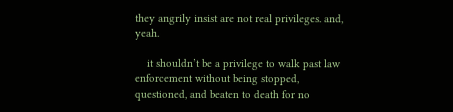they angrily insist are not real privileges. and, yeah.

    it shouldn’t be a privilege to walk past law enforcement without being stopped, questioned, and beaten to death for no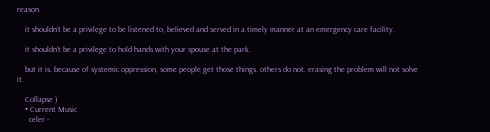reason.

    it shouldn’t be a privilege to be listened to, believed and served in a timely manner at an emergency care facility.

    it shouldn’t be a privilege to hold hands with your spouse at the park.

    but it is. because of systemic oppression, some people get those things. others do not. erasing the problem will not solve it.

    Collapse )
    • Current Music
      celer -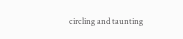circling and taunting